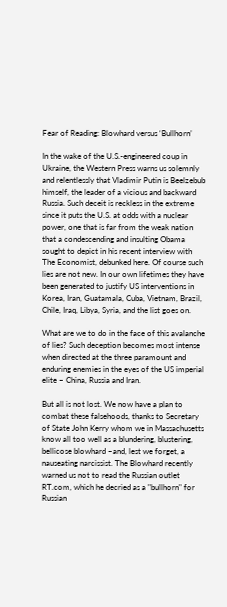Fear of Reading: Blowhard versus ‘Bullhorn’

In the wake of the U.S.-engineered coup in Ukraine, the Western Press warns us solemnly and relentlessly that Vladimir Putin is Beelzebub himself, the leader of a vicious and backward Russia. Such deceit is reckless in the extreme since it puts the U.S. at odds with a nuclear power, one that is far from the weak nation that a condescending and insulting Obama sought to depict in his recent interview with The Economist, debunked here. Of course such lies are not new. In our own lifetimes they have been generated to justify US interventions in Korea, Iran, Guatamala, Cuba, Vietnam, Brazil, Chile, Iraq, Libya, Syria, and the list goes on.

What are we to do in the face of this avalanche of lies? Such deception becomes most intense when directed at the three paramount and enduring enemies in the eyes of the US imperial elite – China, Russia and Iran.

But all is not lost. We now have a plan to combat these falsehoods, thanks to Secretary of State John Kerry whom we in Massachusetts know all too well as a blundering, blustering, bellicose blowhard –and, lest we forget, a nauseating narcissist. The Blowhard recently warned us not to read the Russian outlet RT.com, which he decried as a "bullhorn" for Russian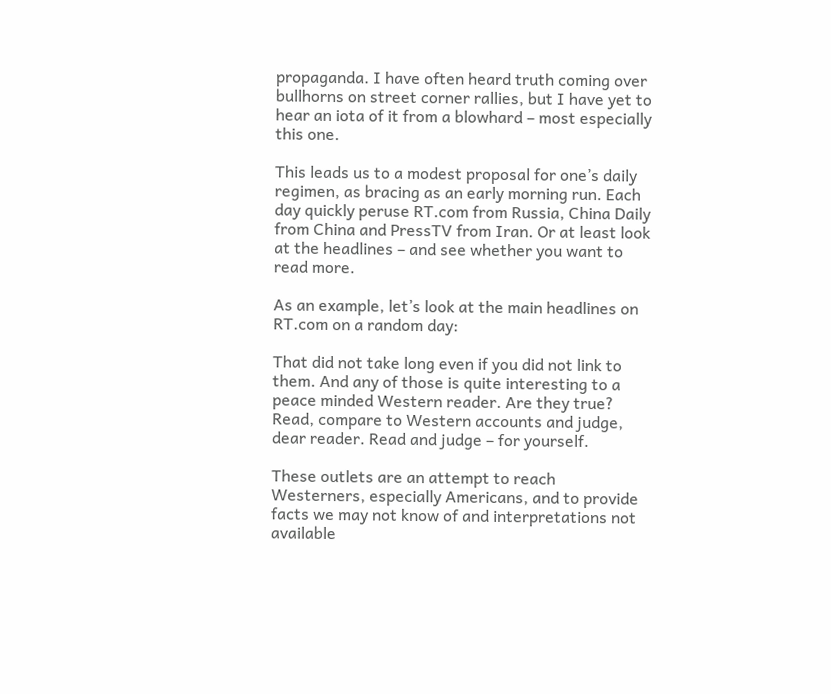propaganda. I have often heard truth coming over bullhorns on street corner rallies, but I have yet to hear an iota of it from a blowhard – most especially this one.

This leads us to a modest proposal for one’s daily regimen, as bracing as an early morning run. Each day quickly peruse RT.com from Russia, China Daily from China and PressTV from Iran. Or at least look at the headlines – and see whether you want to read more.

As an example, let’s look at the main headlines on RT.com on a random day:

That did not take long even if you did not link to them. And any of those is quite interesting to a peace minded Western reader. Are they true? Read, compare to Western accounts and judge, dear reader. Read and judge – for yourself.

These outlets are an attempt to reach Westerners, especially Americans, and to provide facts we may not know of and interpretations not available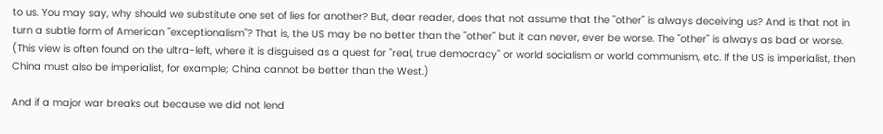to us. You may say, why should we substitute one set of lies for another? But, dear reader, does that not assume that the "other" is always deceiving us? And is that not in turn a subtle form of American "exceptionalism"? That is, the US may be no better than the "other" but it can never, ever be worse. The "other" is always as bad or worse. (This view is often found on the ultra-left, where it is disguised as a quest for "real, true democracy" or world socialism or world communism, etc. If the US is imperialist, then China must also be imperialist, for example; China cannot be better than the West.)

And if a major war breaks out because we did not lend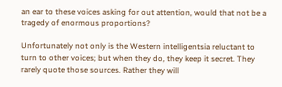an ear to these voices asking for out attention, would that not be a tragedy of enormous proportions?

Unfortunately not only is the Western intelligentsia reluctant to turn to other voices; but when they do, they keep it secret. They rarely quote those sources. Rather they will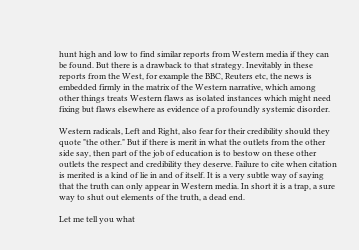hunt high and low to find similar reports from Western media if they can be found. But there is a drawback to that strategy. Inevitably in these reports from the West, for example the BBC, Reuters etc, the news is embedded firmly in the matrix of the Western narrative, which among other things treats Western flaws as isolated instances which might need fixing but flaws elsewhere as evidence of a profoundly systemic disorder.

Western radicals, Left and Right, also fear for their credibility should they quote "the other." But if there is merit in what the outlets from the other side say, then part of the job of education is to bestow on these other outlets the respect and credibility they deserve. Failure to cite when citation is merited is a kind of lie in and of itself. It is a very subtle way of saying that the truth can only appear in Western media. In short it is a trap, a sure way to shut out elements of the truth, a dead end.

Let me tell you what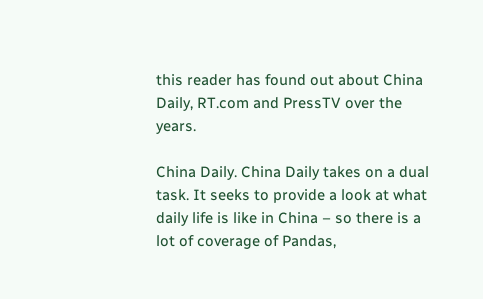this reader has found out about China Daily, RT.com and PressTV over the years.

China Daily. China Daily takes on a dual task. It seeks to provide a look at what daily life is like in China – so there is a lot of coverage of Pandas,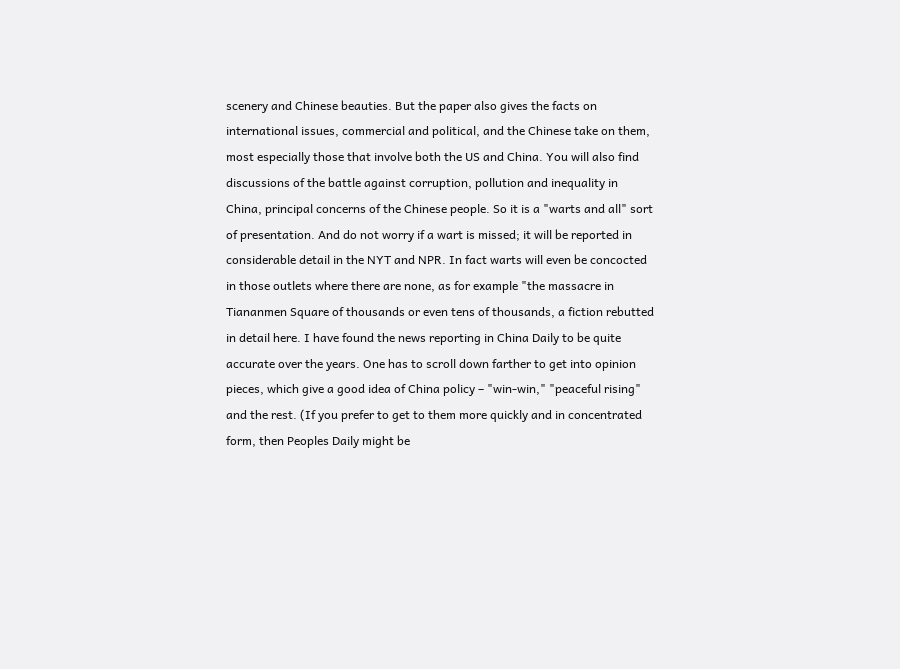scenery and Chinese beauties. But the paper also gives the facts on international issues, commercial and political, and the Chinese take on them, most especially those that involve both the US and China. You will also find discussions of the battle against corruption, pollution and inequality in China, principal concerns of the Chinese people. So it is a "warts and all" sort of presentation. And do not worry if a wart is missed; it will be reported in considerable detail in the NYT and NPR. In fact warts will even be concocted in those outlets where there are none, as for example "the massacre in Tiananmen Square of thousands or even tens of thousands, a fiction rebutted in detail here. I have found the news reporting in China Daily to be quite accurate over the years. One has to scroll down farther to get into opinion pieces, which give a good idea of China policy – "win-win," "peaceful rising" and the rest. (If you prefer to get to them more quickly and in concentrated form, then Peoples Daily might be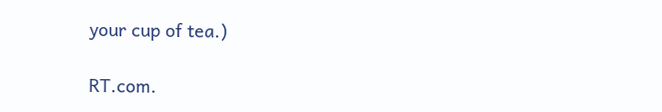your cup of tea.)

RT.com.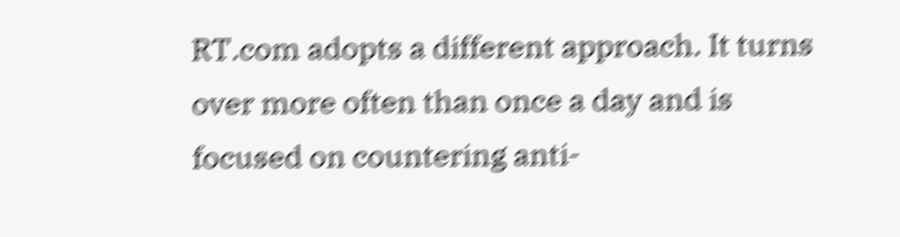RT.com adopts a different approach. It turns over more often than once a day and is focused on countering anti-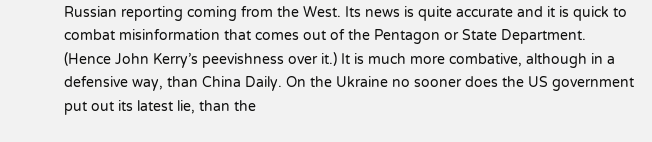Russian reporting coming from the West. Its news is quite accurate and it is quick to combat misinformation that comes out of the Pentagon or State Department. (Hence John Kerry’s peevishness over it.) It is much more combative, although in a defensive way, than China Daily. On the Ukraine no sooner does the US government put out its latest lie, than the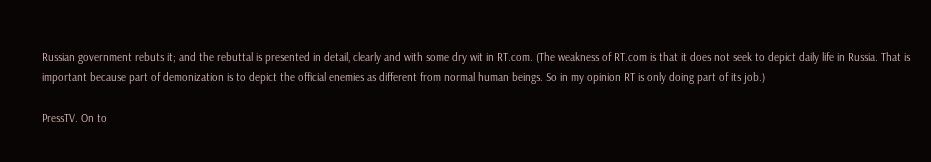Russian government rebuts it; and the rebuttal is presented in detail, clearly and with some dry wit in RT.com. (The weakness of RT.com is that it does not seek to depict daily life in Russia. That is important because part of demonization is to depict the official enemies as different from normal human beings. So in my opinion RT is only doing part of its job.)

PressTV. On to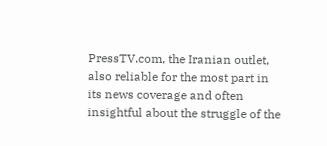PressTV.com, the Iranian outlet, also reliable for the most part in its news coverage and often insightful about the struggle of the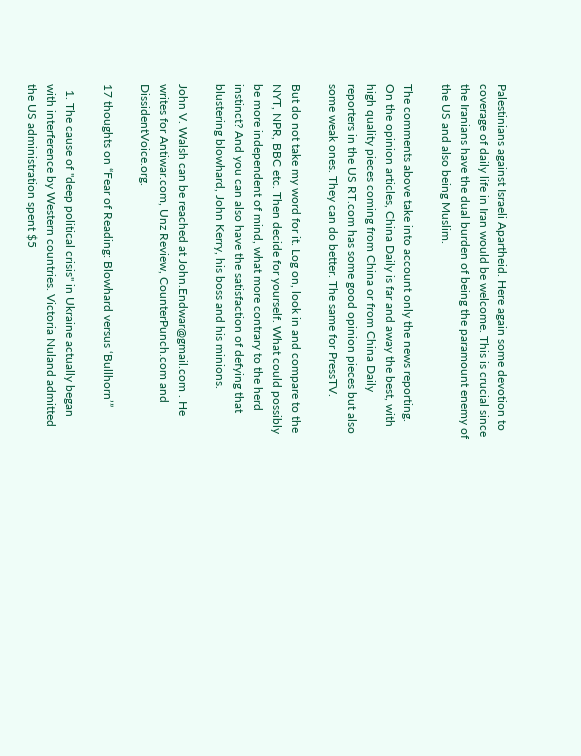Palestinians against Israeli Apartheid. Here again some devotion to coverage of daily life in Iran would be welcome. This is crucial since the Iranians have the dual burden of being the paramount enemy of the US and also being Muslim.

The comments above take into account only the news reporting. On the opinion articles, China Daily is far and away the best, with high quality pieces coming from China or from China Daily reporters in the US RT.com has some good opinion pieces but also some weak ones. They can do better. The same for PressTV.

But do not take my word for it. Log on, look in and compare to the NYT, NPR, BBC etc. Then decide for yourself. What could possibly be more independent of mind, what more contrary to the herd instinct? And you can also have the satisfaction of defying that blustering blowhard, John Kerry, his boss and his minions.

John V. Walsh can be reached at John.Endwar@gmail.com . He writes for Antiwar.com, Unz Review, CounterPunch.com and DissidentVoice.org.

17 thoughts on “Fear of Reading: Blowhard versus ‘Bullhorn’”

  1. The cause of "deep political crisis" in Ukraine actually began with interference by Western countries. Victoria Nuland admitted the US administration spent $5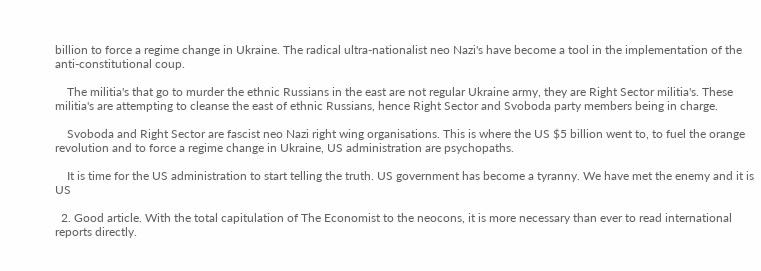billion to force a regime change in Ukraine. The radical ultra-nationalist neo Nazi's have become a tool in the implementation of the anti-constitutional coup.

    The militia's that go to murder the ethnic Russians in the east are not regular Ukraine army, they are Right Sector militia's. These militia's are attempting to cleanse the east of ethnic Russians, hence Right Sector and Svoboda party members being in charge.

    Svoboda and Right Sector are fascist neo Nazi right wing organisations. This is where the US $5 billion went to, to fuel the orange revolution and to force a regime change in Ukraine, US administration are psychopaths.

    It is time for the US administration to start telling the truth. US government has become a tyranny. We have met the enemy and it is US

  2. Good article. With the total capitulation of The Economist to the neocons, it is more necessary than ever to read international reports directly.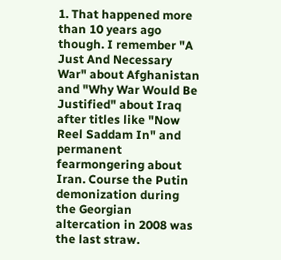1. That happened more than 10 years ago though. I remember "A Just And Necessary War" about Afghanistan and "Why War Would Be Justified" about Iraq after titles like "Now Reel Saddam In" and permanent fearmongering about Iran. Course the Putin demonization during the Georgian altercation in 2008 was the last straw.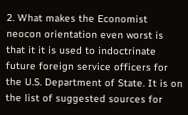2. What makes the Economist neocon orientation even worst is that it it is used to indoctrinate future foreign service officers for the U.S. Department of State. It is on the list of suggested sources for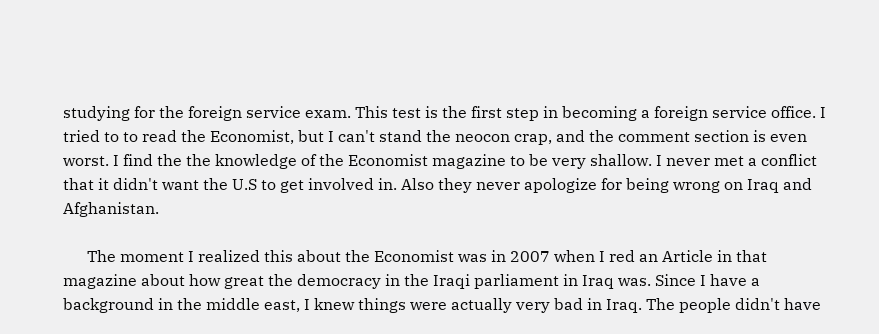studying for the foreign service exam. This test is the first step in becoming a foreign service office. I tried to to read the Economist, but I can't stand the neocon crap, and the comment section is even worst. I find the the knowledge of the Economist magazine to be very shallow. I never met a conflict that it didn't want the U.S to get involved in. Also they never apologize for being wrong on Iraq and Afghanistan.

      The moment I realized this about the Economist was in 2007 when I red an Article in that magazine about how great the democracy in the Iraqi parliament in Iraq was. Since I have a background in the middle east, I knew things were actually very bad in Iraq. The people didn't have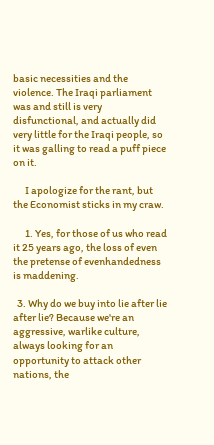basic necessities and the violence. The Iraqi parliament was and still is very disfunctional, and actually did very little for the Iraqi people, so it was galling to read a puff piece on it.

      I apologize for the rant, but the Economist sticks in my craw.

      1. Yes, for those of us who read it 25 years ago, the loss of even the pretense of evenhandedness is maddening.

  3. Why do we buy into lie after lie after lie? Because we're an aggressive, warlike culture, always looking for an opportunity to attack other nations, the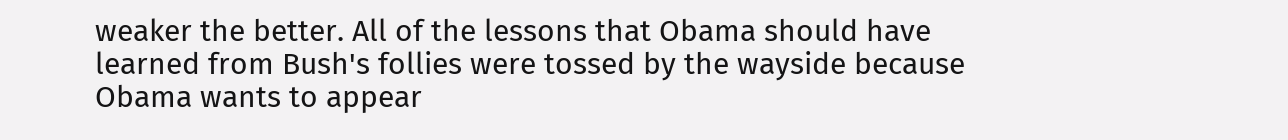weaker the better. All of the lessons that Obama should have learned from Bush's follies were tossed by the wayside because Obama wants to appear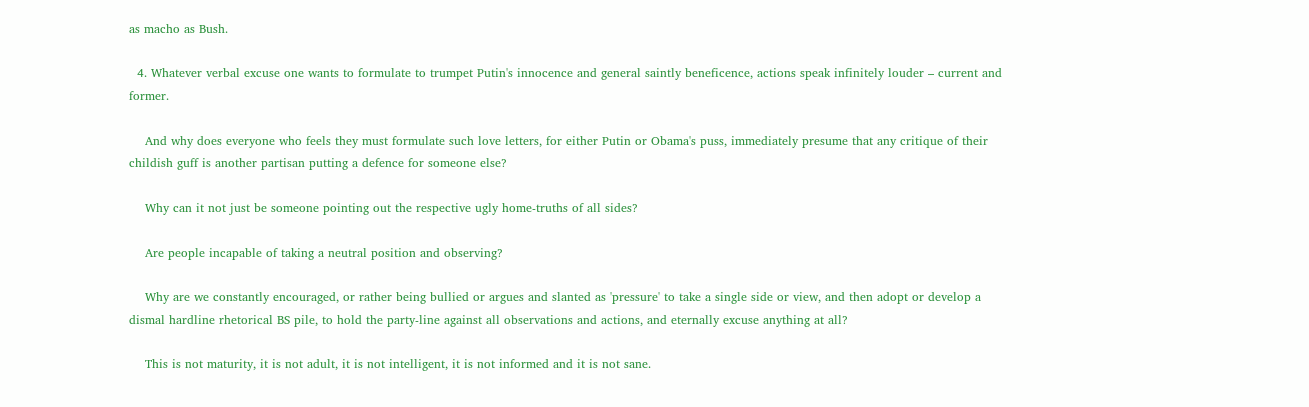as macho as Bush.

  4. Whatever verbal excuse one wants to formulate to trumpet Putin's innocence and general saintly beneficence, actions speak infinitely louder – current and former.

    And why does everyone who feels they must formulate such love letters, for either Putin or Obama's puss, immediately presume that any critique of their childish guff is another partisan putting a defence for someone else?

    Why can it not just be someone pointing out the respective ugly home-truths of all sides?

    Are people incapable of taking a neutral position and observing?

    Why are we constantly encouraged, or rather being bullied or argues and slanted as 'pressure' to take a single side or view, and then adopt or develop a dismal hardline rhetorical BS pile, to hold the party-line against all observations and actions, and eternally excuse anything at all?

    This is not maturity, it is not adult, it is not intelligent, it is not informed and it is not sane.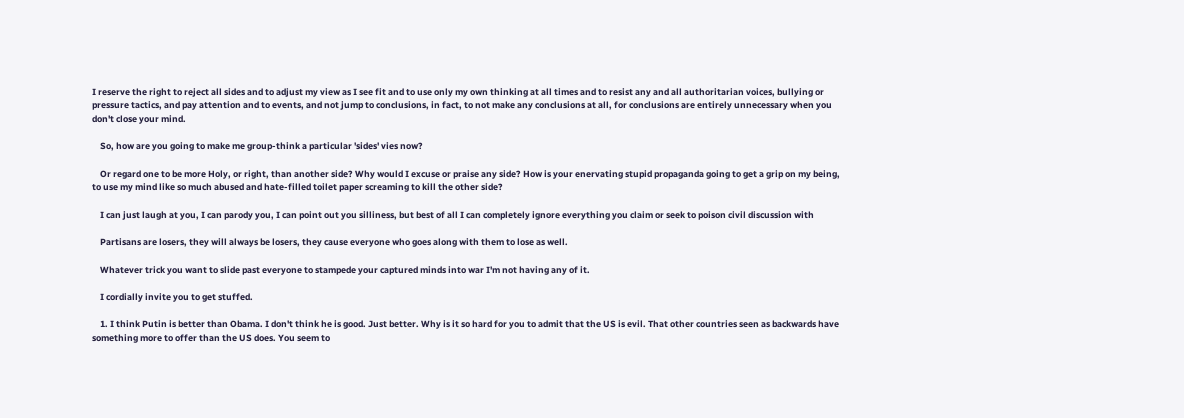I reserve the right to reject all sides and to adjust my view as I see fit and to use only my own thinking at all times and to resist any and all authoritarian voices, bullying or pressure tactics, and pay attention and to events, and not jump to conclusions, in fact, to not make any conclusions at all, for conclusions are entirely unnecessary when you don't close your mind.

    So, how are you going to make me group-think a particular 'sides' vies now?

    Or regard one to be more Holy, or right, than another side? Why would I excuse or praise any side? How is your enervating stupid propaganda going to get a grip on my being, to use my mind like so much abused and hate-filled toilet paper screaming to kill the other side?

    I can just laugh at you, I can parody you, I can point out you silliness, but best of all I can completely ignore everything you claim or seek to poison civil discussion with

    Partisans are losers, they will always be losers, they cause everyone who goes along with them to lose as well.

    Whatever trick you want to slide past everyone to stampede your captured minds into war I'm not having any of it.

    I cordially invite you to get stuffed.

    1. I think Putin is better than Obama. I don't think he is good. Just better. Why is it so hard for you to admit that the US is evil. That other countries seen as backwards have something more to offer than the US does. You seem to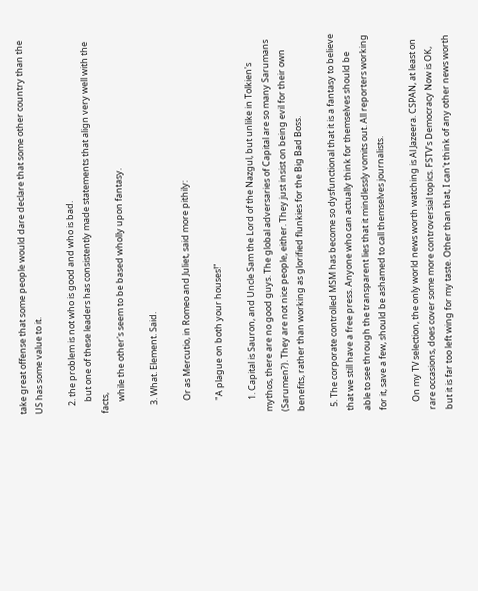take great offense that some people would dare declare that some other country than the US has some value to it.

    2. the problem is not who is good and who is bad.
      but one of these leaders has consistently made statements that align very well with the facts,
      while the other's seem to be based wholly upon fantasy.

    3. What. Element. Said.

      Or as Mercutio, in Romeo and Juliet, said more pithily:

      "A plague on both your houses!"

      1. Capital is Sauron, and Uncle Sam the Lord of the Nazgul, but unlike in Tolkien's mythos, there are no good guys. The global adversaries of Capital are so many Sarumans (Sarumen?). They are not nice people, either. They just insist on being evil for their own benefits, rather than working as glorified flunkies for the Big Bad Boss.

  5. The corporate controlled MSM has become so dysfunctional that it is a fantasy to believe that we still have a free press. Anyone who can actually think for themselves should be able to see through the transparent lies that it mindlessly vomits out. All reporters working for it, save a few, should be ashamed to call themselves journalists.

    On my TV selection, the only world news worth watching is Al Jazeera. CSPAN, at least on rare occasions, does cover some more controversial topics. FSTV's Democracy Now is OK, but it is far too left wing for my taste. Other than that, I can't think of any other news worth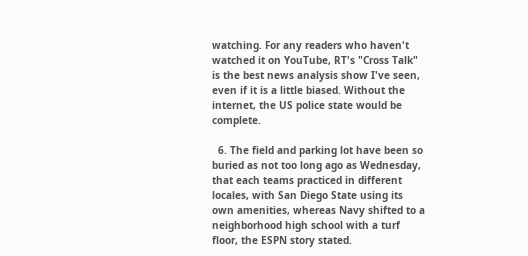watching. For any readers who haven't watched it on YouTube, RT's "Cross Talk" is the best news analysis show I've seen, even if it is a little biased. Without the internet, the US police state would be complete.

  6. The field and parking lot have been so buried as not too long ago as Wednesday, that each teams practiced in different locales, with San Diego State using its own amenities, whereas Navy shifted to a neighborhood high school with a turf floor, the ESPN story stated.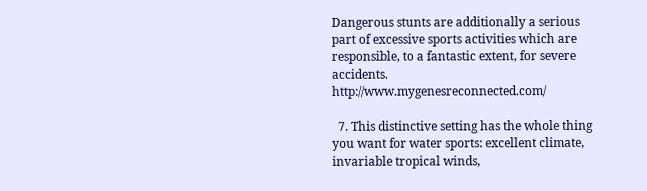Dangerous stunts are additionally a serious part of excessive sports activities which are responsible, to a fantastic extent, for severe accidents. http://www.mygenesreconnected.com/

  7. This distinctive setting has the whole thing you want for water sports: excellent climate, invariable tropical winds,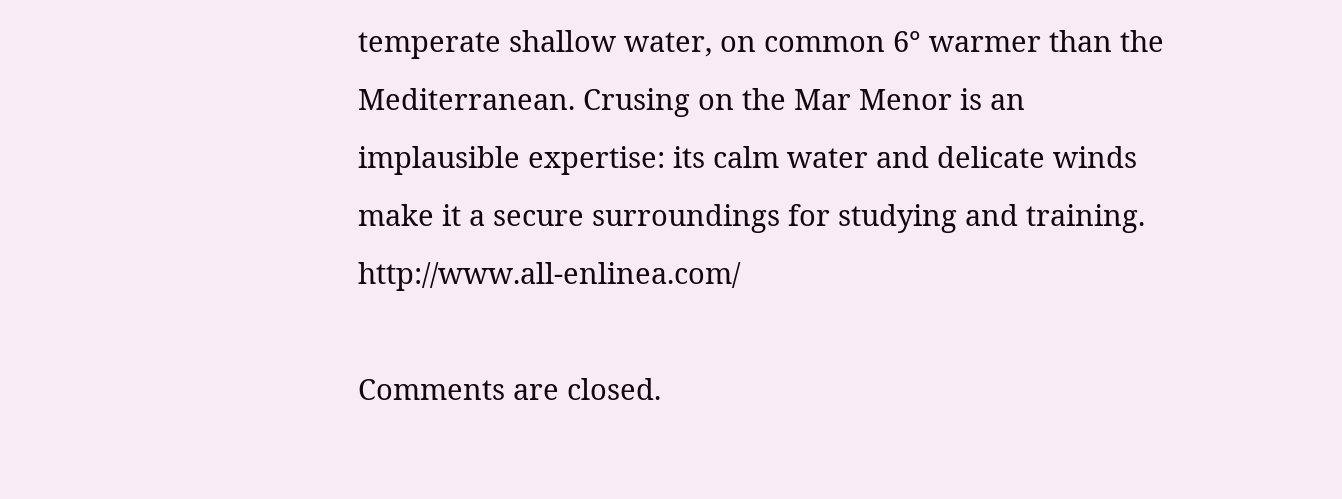temperate shallow water, on common 6° warmer than the Mediterranean. Crusing on the Mar Menor is an implausible expertise: its calm water and delicate winds make it a secure surroundings for studying and training. http://www.all-enlinea.com/

Comments are closed.